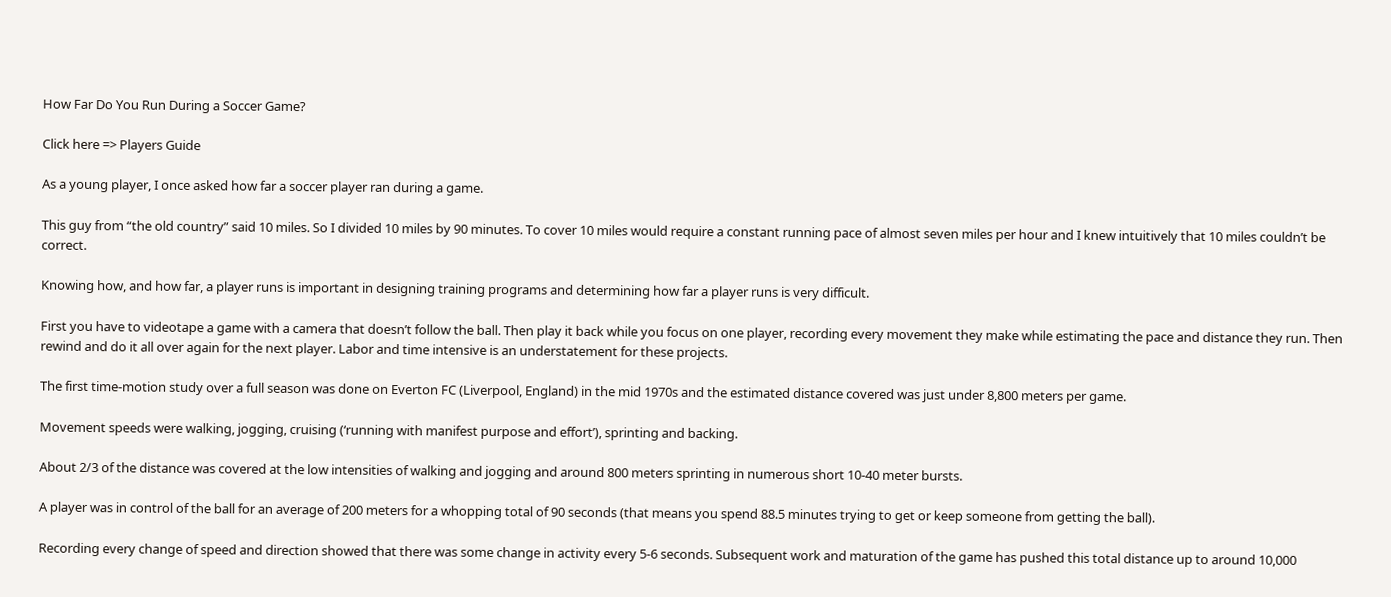How Far Do You Run During a Soccer Game?

Click here => Players Guide

As a young player, I once asked how far a soccer player ran during a game.

This guy from “the old country” said 10 miles. So I divided 10 miles by 90 minutes. To cover 10 miles would require a constant running pace of almost seven miles per hour and I knew intuitively that 10 miles couldn’t be correct.

Knowing how, and how far, a player runs is important in designing training programs and determining how far a player runs is very difficult.

First you have to videotape a game with a camera that doesn’t follow the ball. Then play it back while you focus on one player, recording every movement they make while estimating the pace and distance they run. Then rewind and do it all over again for the next player. Labor and time intensive is an understatement for these projects.

The first time-motion study over a full season was done on Everton FC (Liverpool, England) in the mid 1970s and the estimated distance covered was just under 8,800 meters per game.

Movement speeds were walking, jogging, cruising (‘running with manifest purpose and effort’), sprinting and backing.

About 2/3 of the distance was covered at the low intensities of walking and jogging and around 800 meters sprinting in numerous short 10-40 meter bursts.

A player was in control of the ball for an average of 200 meters for a whopping total of 90 seconds (that means you spend 88.5 minutes trying to get or keep someone from getting the ball).

Recording every change of speed and direction showed that there was some change in activity every 5-6 seconds. Subsequent work and maturation of the game has pushed this total distance up to around 10,000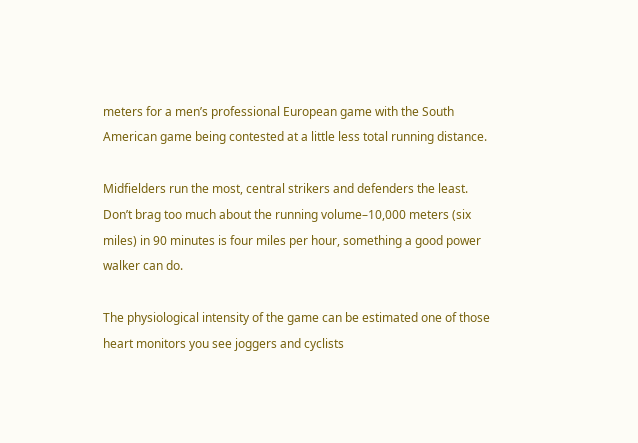meters for a men’s professional European game with the South American game being contested at a little less total running distance.

Midfielders run the most, central strikers and defenders the least. Don’t brag too much about the running volume–10,000 meters (six miles) in 90 minutes is four miles per hour, something a good power walker can do.

The physiological intensity of the game can be estimated one of those heart monitors you see joggers and cyclists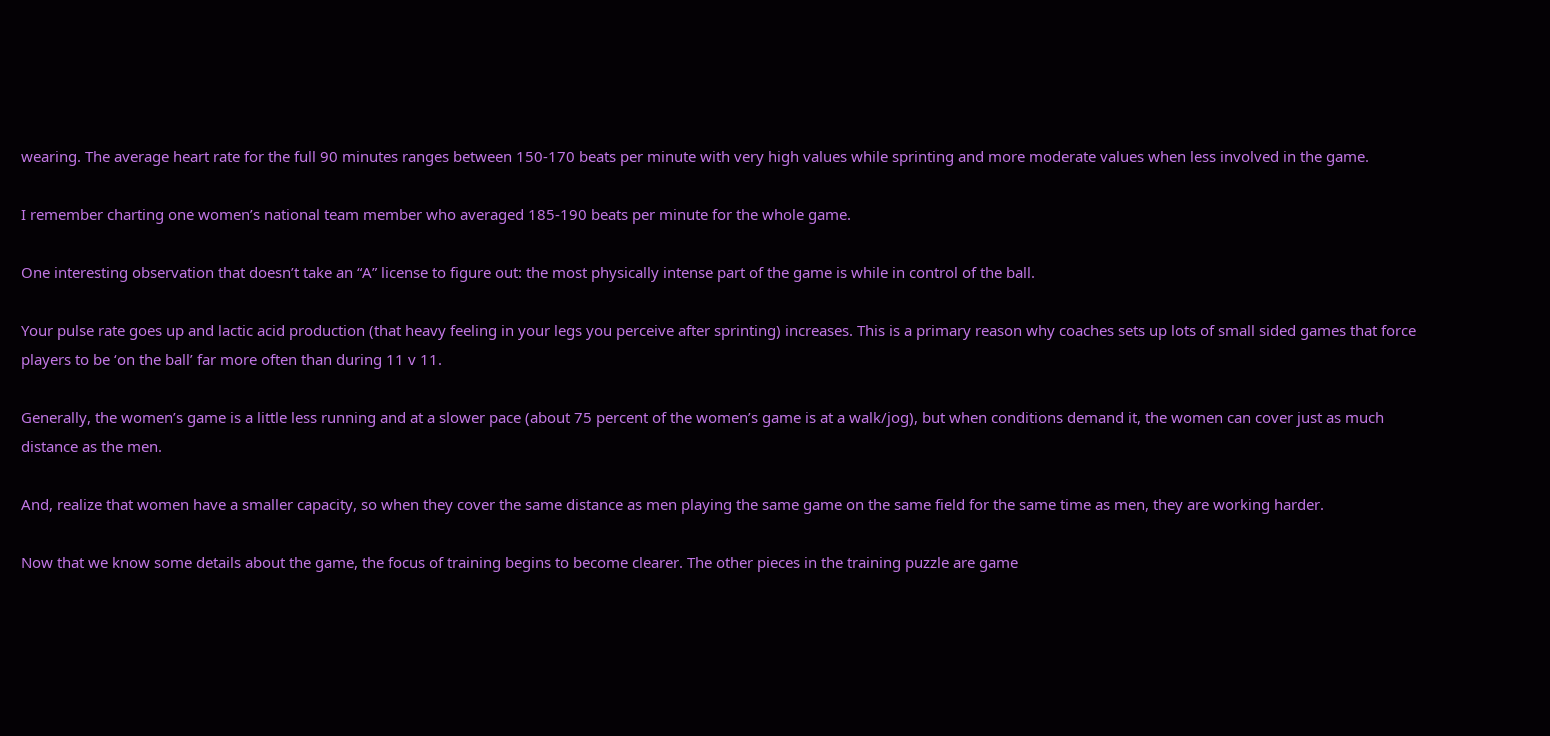wearing. The average heart rate for the full 90 minutes ranges between 150-170 beats per minute with very high values while sprinting and more moderate values when less involved in the game.

I remember charting one women’s national team member who averaged 185-190 beats per minute for the whole game.

One interesting observation that doesn’t take an “A” license to figure out: the most physically intense part of the game is while in control of the ball.

Your pulse rate goes up and lactic acid production (that heavy feeling in your legs you perceive after sprinting) increases. This is a primary reason why coaches sets up lots of small sided games that force players to be ‘on the ball’ far more often than during 11 v 11.

Generally, the women’s game is a little less running and at a slower pace (about 75 percent of the women’s game is at a walk/jog), but when conditions demand it, the women can cover just as much distance as the men.

And, realize that women have a smaller capacity, so when they cover the same distance as men playing the same game on the same field for the same time as men, they are working harder.

Now that we know some details about the game, the focus of training begins to become clearer. The other pieces in the training puzzle are game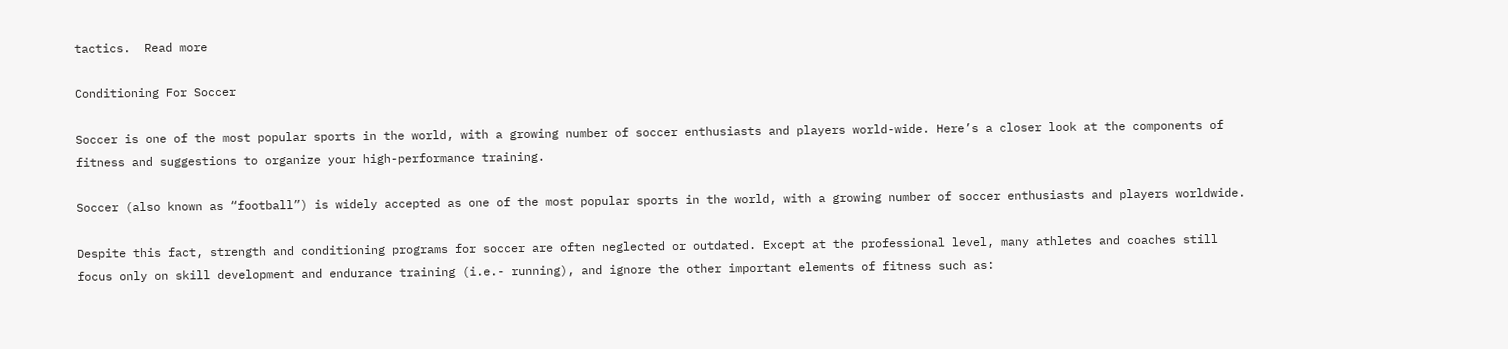tactics.  Read more

Conditioning For Soccer

Soccer is one of the most popular sports in the world, with a growing number of soccer enthusiasts and players world-wide. Here’s a closer look at the components of fitness and suggestions to organize your high-performance training.

Soccer (also known as “football”) is widely accepted as one of the most popular sports in the world, with a growing number of soccer enthusiasts and players worldwide.

Despite this fact, strength and conditioning programs for soccer are often neglected or outdated. Except at the professional level, many athletes and coaches still focus only on skill development and endurance training (i.e.- running), and ignore the other important elements of fitness such as: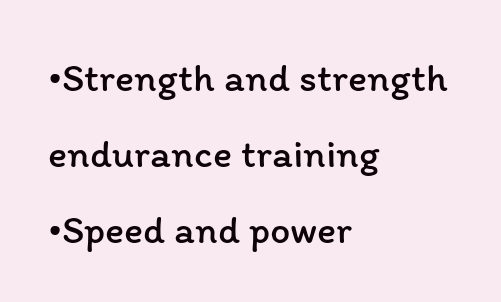•Strength and strength endurance training
•Speed and power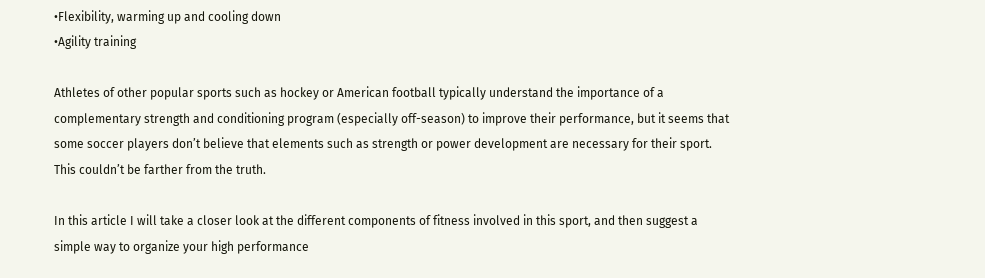•Flexibility, warming up and cooling down
•Agility training

Athletes of other popular sports such as hockey or American football typically understand the importance of a complementary strength and conditioning program (especially off-season) to improve their performance, but it seems that some soccer players don’t believe that elements such as strength or power development are necessary for their sport. This couldn’t be farther from the truth.

In this article I will take a closer look at the different components of fitness involved in this sport, and then suggest a simple way to organize your high performance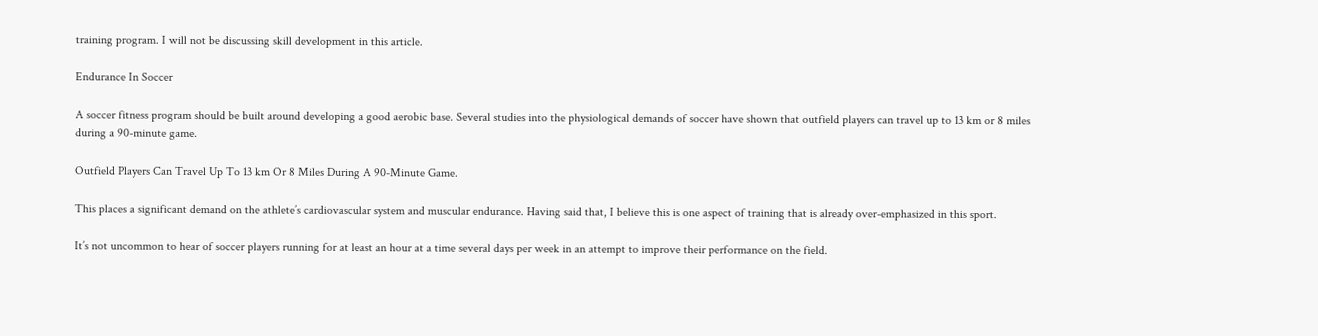training program. I will not be discussing skill development in this article.

Endurance In Soccer

A soccer fitness program should be built around developing a good aerobic base. Several studies into the physiological demands of soccer have shown that outfield players can travel up to 13 km or 8 miles during a 90-minute game.

Outfield Players Can Travel Up To 13 km Or 8 Miles During A 90-Minute Game.

This places a significant demand on the athlete’s cardiovascular system and muscular endurance. Having said that, I believe this is one aspect of training that is already over-emphasized in this sport.

It’s not uncommon to hear of soccer players running for at least an hour at a time several days per week in an attempt to improve their performance on the field.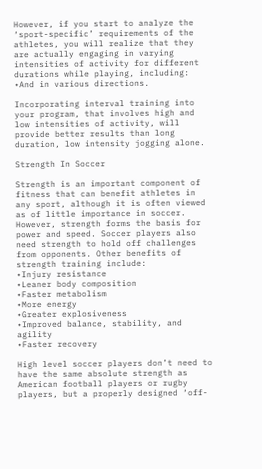However, if you start to analyze the ‘sport-specific’ requirements of the athletes, you will realize that they are actually engaging in varying intensities of activity for different durations while playing, including:
•And in various directions.

Incorporating interval training into your program, that involves high and low intensities of activity, will provide better results than long duration, low intensity jogging alone.

Strength In Soccer

Strength is an important component of fitness that can benefit athletes in any sport, although it is often viewed as of little importance in soccer. However, strength forms the basis for power and speed. Soccer players also need strength to hold off challenges from opponents. Other benefits of strength training include:
•Injury resistance
•Leaner body composition
•Faster metabolism
•More energy
•Greater explosiveness
•Improved balance, stability, and agility
•Faster recovery

High level soccer players don’t need to have the same absolute strength as American football players or rugby players, but a properly designed ‘off-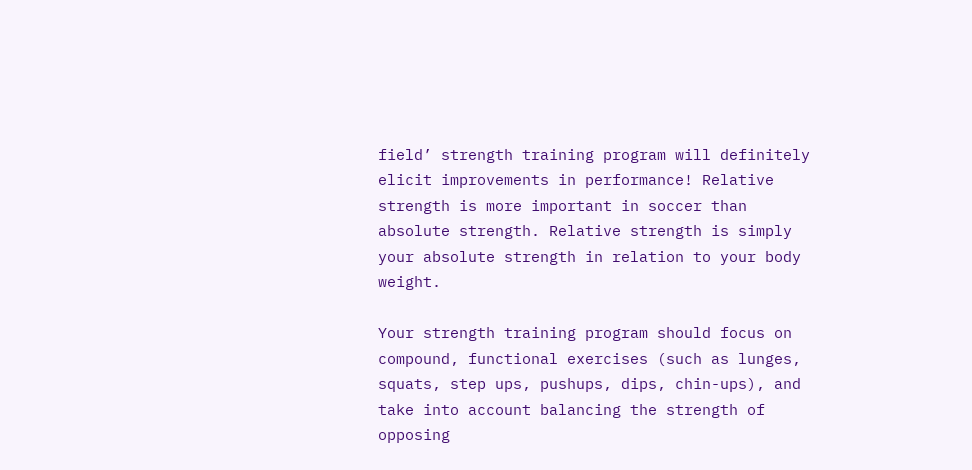field’ strength training program will definitely elicit improvements in performance! Relative strength is more important in soccer than absolute strength. Relative strength is simply your absolute strength in relation to your body weight.

Your strength training program should focus on compound, functional exercises (such as lunges, squats, step ups, pushups, dips, chin-ups), and take into account balancing the strength of opposing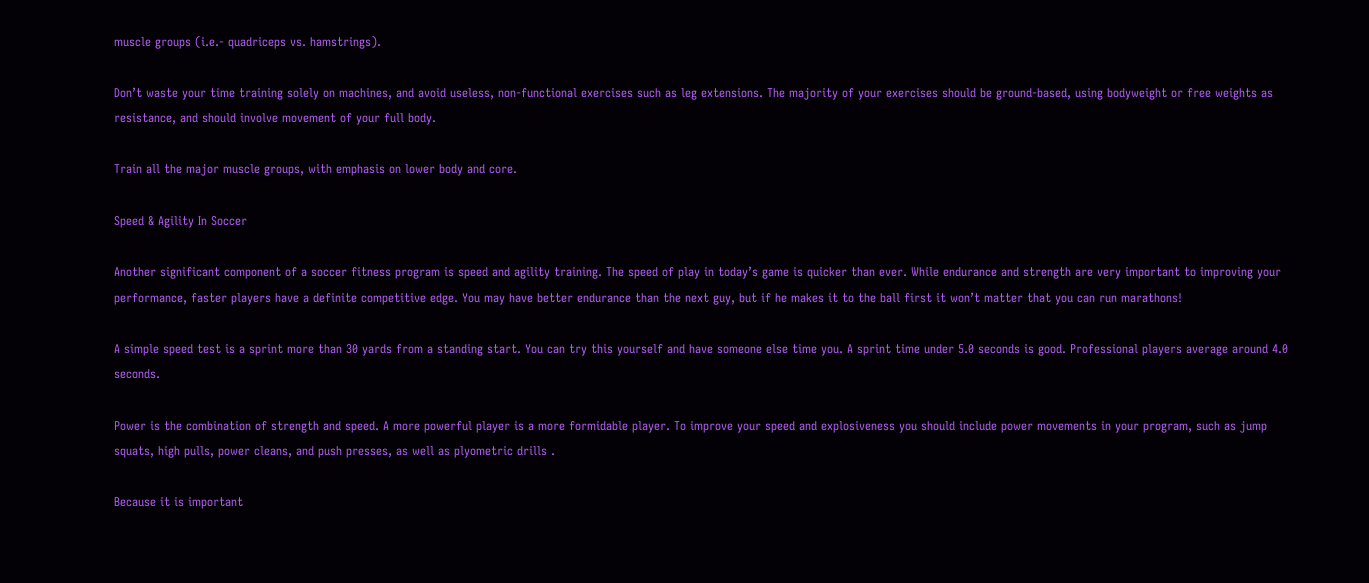muscle groups (i.e.- quadriceps vs. hamstrings).

Don’t waste your time training solely on machines, and avoid useless, non-functional exercises such as leg extensions. The majority of your exercises should be ground-based, using bodyweight or free weights as resistance, and should involve movement of your full body.

Train all the major muscle groups, with emphasis on lower body and core.

Speed & Agility In Soccer

Another significant component of a soccer fitness program is speed and agility training. The speed of play in today’s game is quicker than ever. While endurance and strength are very important to improving your performance, faster players have a definite competitive edge. You may have better endurance than the next guy, but if he makes it to the ball first it won’t matter that you can run marathons!

A simple speed test is a sprint more than 30 yards from a standing start. You can try this yourself and have someone else time you. A sprint time under 5.0 seconds is good. Professional players average around 4.0 seconds.

Power is the combination of strength and speed. A more powerful player is a more formidable player. To improve your speed and explosiveness you should include power movements in your program, such as jump squats, high pulls, power cleans, and push presses, as well as plyometric drills .

Because it is important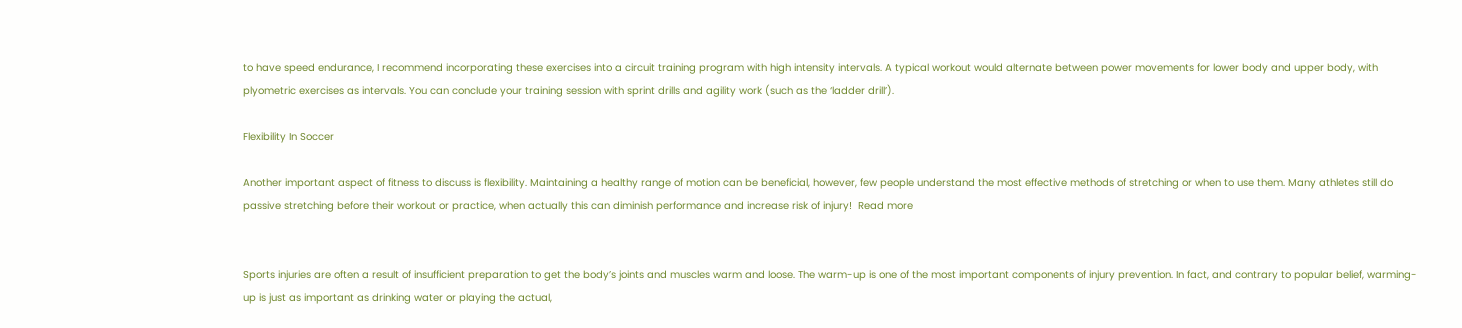to have speed endurance, I recommend incorporating these exercises into a circuit training program with high intensity intervals. A typical workout would alternate between power movements for lower body and upper body, with plyometric exercises as intervals. You can conclude your training session with sprint drills and agility work (such as the ‘ladder drill’).

Flexibility In Soccer

Another important aspect of fitness to discuss is flexibility. Maintaining a healthy range of motion can be beneficial, however, few people understand the most effective methods of stretching or when to use them. Many athletes still do passive stretching before their workout or practice, when actually this can diminish performance and increase risk of injury!  Read more


Sports injuries are often a result of insufficient preparation to get the body’s joints and muscles warm and loose. The warm-up is one of the most important components of injury prevention. In fact, and contrary to popular belief, warming-up is just as important as drinking water or playing the actual,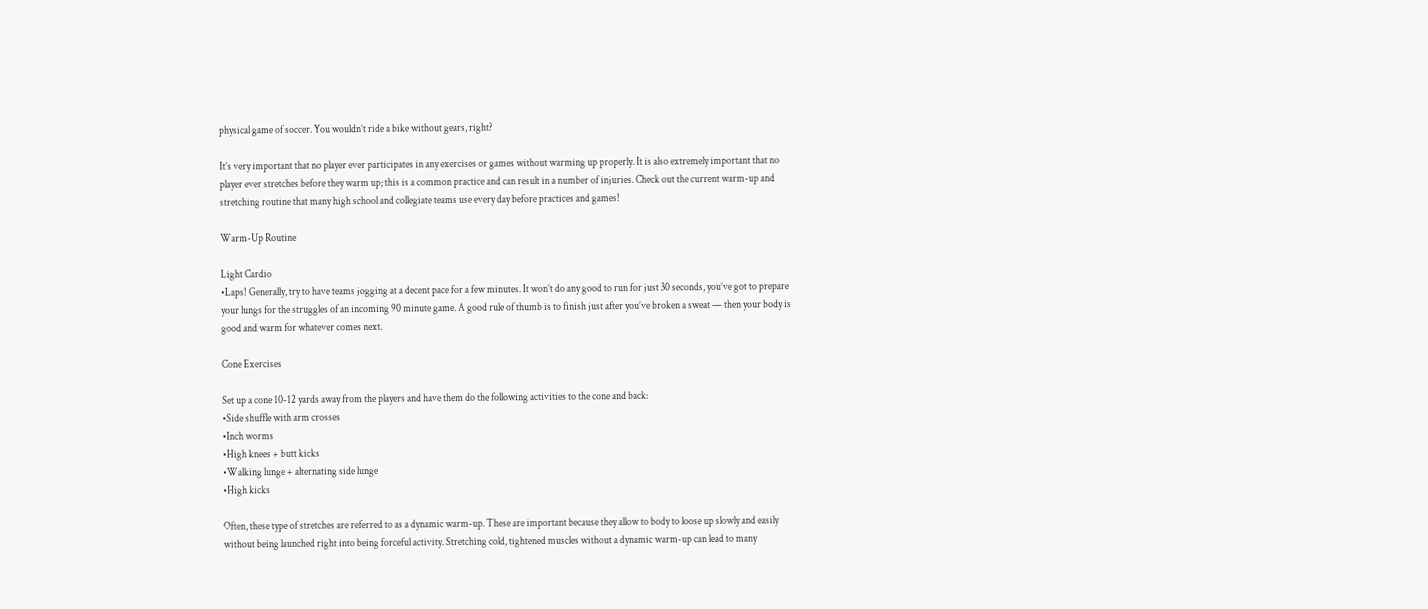physical game of soccer. You wouldn’t ride a bike without gears, right?

It’s very important that no player ever participates in any exercises or games without warming up properly. It is also extremely important that no player ever stretches before they warm up; this is a common practice and can result in a number of injuries. Check out the current warm-up and stretching routine that many high school and collegiate teams use every day before practices and games!

Warm-Up Routine

Light Cardio
•Laps! Generally, try to have teams jogging at a decent pace for a few minutes. It won’t do any good to run for just 30 seconds, you’ve got to prepare your lungs for the struggles of an incoming 90 minute game. A good rule of thumb is to finish just after you’ve broken a sweat — then your body is good and warm for whatever comes next.

Cone Exercises

Set up a cone 10-12 yards away from the players and have them do the following activities to the cone and back:
•Side shuffle with arm crosses
•Inch worms
•High knees + butt kicks
•Walking lunge + alternating side lunge
•High kicks

Often, these type of stretches are referred to as a dynamic warm-up. These are important because they allow to body to loose up slowly and easily without being launched right into being forceful activity. Stretching cold, tightened muscles without a dynamic warm-up can lead to many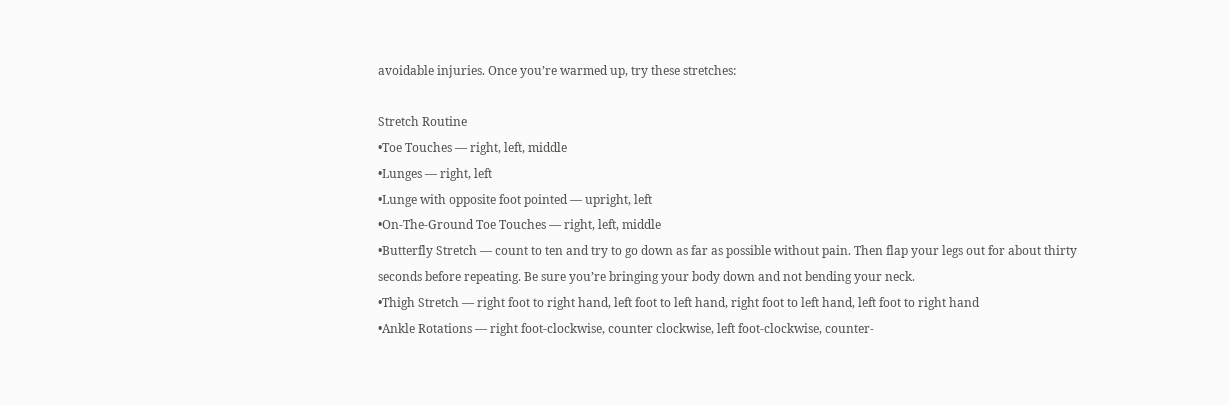avoidable injuries. Once you’re warmed up, try these stretches:

Stretch Routine
•Toe Touches — right, left, middle
•Lunges — right, left
•Lunge with opposite foot pointed — upright, left
•On-The-Ground Toe Touches — right, left, middle
•Butterfly Stretch — count to ten and try to go down as far as possible without pain. Then flap your legs out for about thirty seconds before repeating. Be sure you’re bringing your body down and not bending your neck.
•Thigh Stretch — right foot to right hand, left foot to left hand, right foot to left hand, left foot to right hand
•Ankle Rotations — right foot-clockwise, counter clockwise, left foot-clockwise, counter-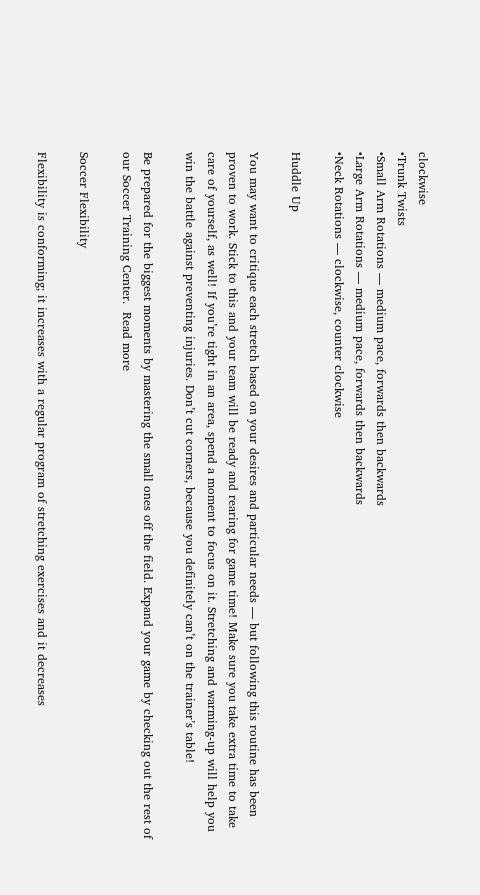clockwise
•Trunk Twists
•Small Arm Rotations — medium pace, forwards then backwards
•Large Arm Rotations — medium pace, forwards then backwards
•Neck Rotations — clockwise, counter clockwise

Huddle Up

You may want to critique each stretch based on your desires and particular needs — but following this routine has been proven to work. Stick to this and your team will be ready and rearing for game time! Make sure you take extra time to take care of yourself, as well! If you’re tight in an area, spend a moment to focus on it. Stretching and warming-up will help you win the battle against preventing injuries. Don’t cut corners, because you definitely can’t on the trainer’s table!

Be prepared for the biggest moments by mastering the small ones off the field. Expand your game by checking out the rest of our Soccer Training Center.  Read more

Soccer Flexibility

Flexibility is conforming; it increases with a regular program of stretching exercises and it decreases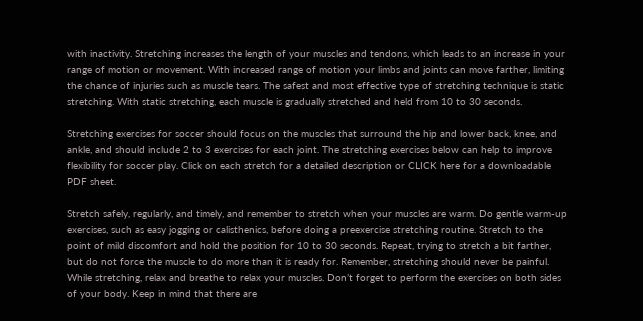with inactivity. Stretching increases the length of your muscles and tendons, which leads to an increase in your range of motion or movement. With increased range of motion your limbs and joints can move farther, limiting the chance of injuries such as muscle tears. The safest and most effective type of stretching technique is static stretching. With static stretching, each muscle is gradually stretched and held from 10 to 30 seconds.

Stretching exercises for soccer should focus on the muscles that surround the hip and lower back, knee, and ankle, and should include 2 to 3 exercises for each joint. The stretching exercises below can help to improve flexibility for soccer play. Click on each stretch for a detailed description or CLICK here for a downloadable PDF sheet.

Stretch safely, regularly, and timely, and remember to stretch when your muscles are warm. Do gentle warm-up exercises, such as easy jogging or calisthenics, before doing a preexercise stretching routine. Stretch to the point of mild discomfort and hold the position for 10 to 30 seconds. Repeat, trying to stretch a bit farther, but do not force the muscle to do more than it is ready for. Remember, stretching should never be painful. While stretching, relax and breathe to relax your muscles. Don’t forget to perform the exercises on both sides of your body. Keep in mind that there are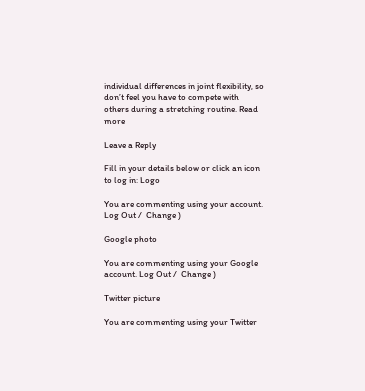individual differences in joint flexibility, so don’t feel you have to compete with others during a stretching routine. Read more

Leave a Reply

Fill in your details below or click an icon to log in: Logo

You are commenting using your account. Log Out /  Change )

Google photo

You are commenting using your Google account. Log Out /  Change )

Twitter picture

You are commenting using your Twitter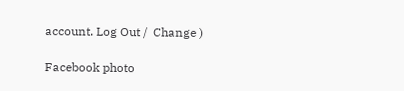account. Log Out /  Change )

Facebook photo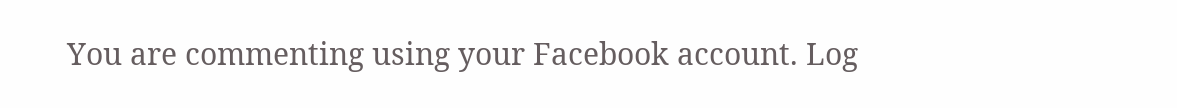You are commenting using your Facebook account. Log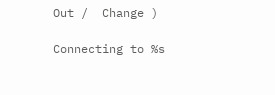Out /  Change )

Connecting to %s